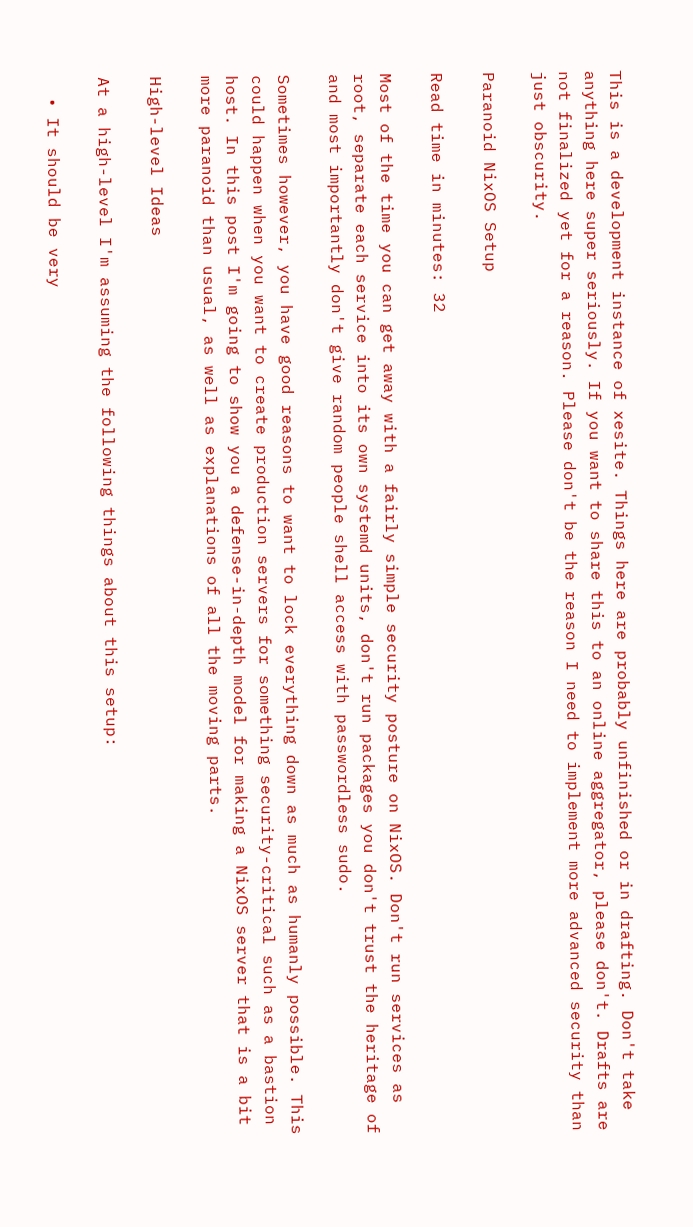This is a development instance of xesite. Things here are probably unfinished or in drafting. Don't take anything here super seriously. If you want to share this to an online aggregator, please don't. Drafts are not finalized yet for a reason. Please don't be the reason I need to implement more advanced security than just obscurity.

Paranoid NixOS Setup

Read time in minutes: 32

Most of the time you can get away with a fairly simple security posture on NixOS. Don't run services as root, separate each service into its own systemd units, don't run packages you don't trust the heritage of and most importantly don't give random people shell access with passwordless sudo.

Sometimes however, you have good reasons to want to lock everything down as much as humanly possible. This could happen when you want to create production servers for something security-critical such as a bastion host. In this post I'm going to show you a defense-in-depth model for making a NixOS server that is a bit more paranoid than usual, as well as explanations of all the moving parts.

High-level Ideas

At a high-level I'm assuming the following things about this setup:

  • It should be very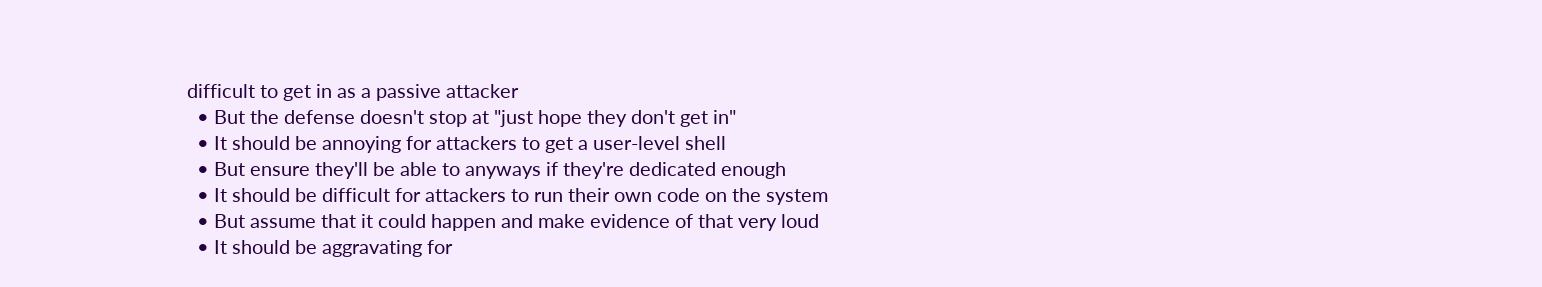difficult to get in as a passive attacker
  • But the defense doesn't stop at "just hope they don't get in"
  • It should be annoying for attackers to get a user-level shell
  • But ensure they'll be able to anyways if they're dedicated enough
  • It should be difficult for attackers to run their own code on the system
  • But assume that it could happen and make evidence of that very loud
  • It should be aggravating for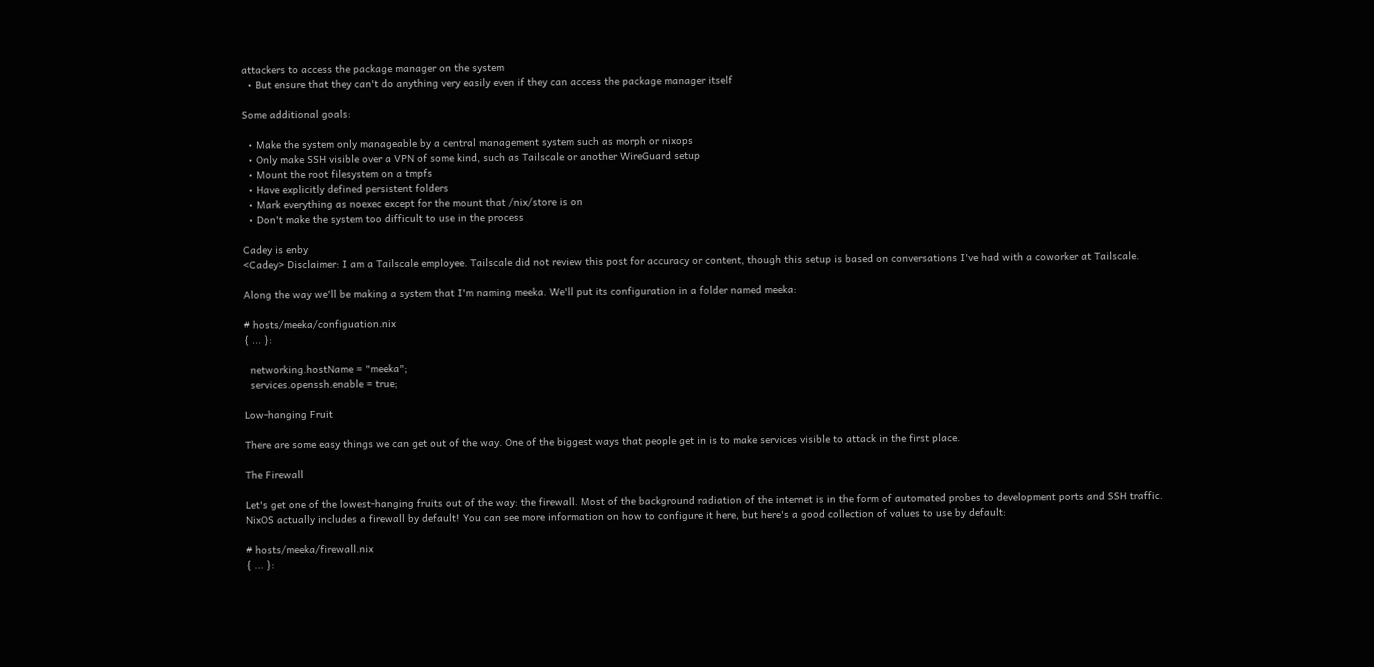attackers to access the package manager on the system
  • But ensure that they can't do anything very easily even if they can access the package manager itself

Some additional goals:

  • Make the system only manageable by a central management system such as morph or nixops
  • Only make SSH visible over a VPN of some kind, such as Tailscale or another WireGuard setup
  • Mount the root filesystem on a tmpfs
  • Have explicitly defined persistent folders
  • Mark everything as noexec except for the mount that /nix/store is on
  • Don't make the system too difficult to use in the process

Cadey is enby
<Cadey> Disclaimer: I am a Tailscale employee. Tailscale did not review this post for accuracy or content, though this setup is based on conversations I've had with a coworker at Tailscale.

Along the way we'll be making a system that I'm naming meeka. We'll put its configuration in a folder named meeka:

# hosts/meeka/configuation.nix
{ ... }:

  networking.hostName = "meeka";
  services.openssh.enable = true;

Low-hanging Fruit

There are some easy things we can get out of the way. One of the biggest ways that people get in is to make services visible to attack in the first place.

The Firewall

Let's get one of the lowest-hanging fruits out of the way: the firewall. Most of the background radiation of the internet is in the form of automated probes to development ports and SSH traffic. NixOS actually includes a firewall by default! You can see more information on how to configure it here, but here's a good collection of values to use by default:

# hosts/meeka/firewall.nix
{ ... }: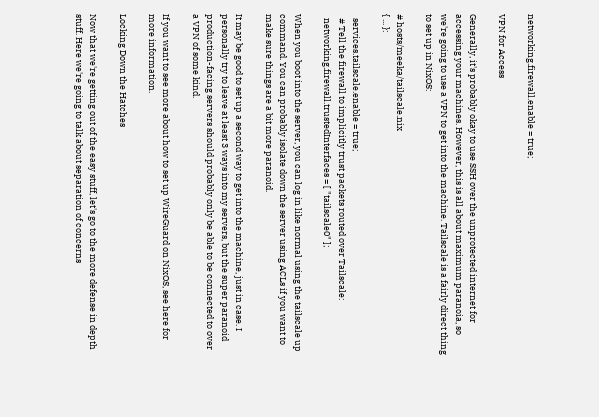networking.firewall.enable = true;

VPN for Access

Generally, it's probably okay to use SSH over the unprotected internet for accessing your machines. However, this is all about maximum paranoia, so we're going to use a VPN to get into the machine. Tailscale is a fairly direct thing to set up in NixOS:

# hosts/meeka/tailscale.nix
{ ... }:

  services.tailscale.enable = true;
  # Tell the firewall to implicitly trust packets routed over Tailscale:
  networking.firewall.trustedInterfaces = [ "tailscale0" ];

When you boot into the server, you can log in like normal using the tailscale up command. You can probably isolate down the server using ACLs if you want to make sure things are a bit more paranoid.

It may be good to set up a second way to get into the machine, just in case. I personally try to leave at least 3 ways into my servers, but the super paranoid production-facing servers should probably only be able to be connected to over a VPN of some kind.

If you want to see more about how to set up WireGuard on NixOS, see here for more information.

Locking Down the Hatches

Now that we're getting out of the easy stuff, let's go to the more defense in depth stuff. Here we're going to talk about separation of concerns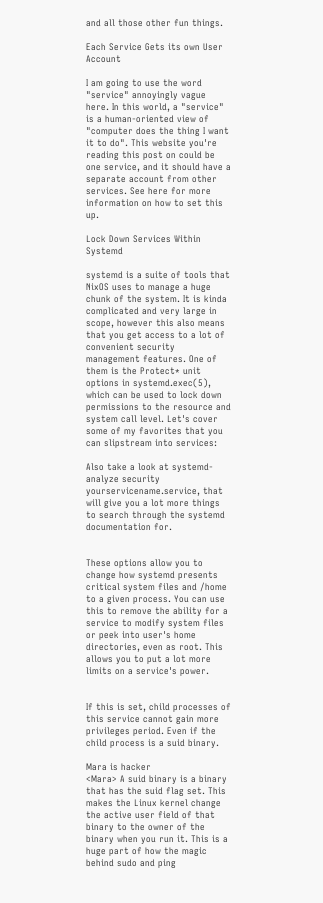and all those other fun things.

Each Service Gets its own User Account

I am going to use the word "service" annoyingly vague here. In this world, a "service" is a human-oriented view of "computer does the thing I want it to do". This website you're reading this post on could be one service, and it should have a separate account from other services. See here for more information on how to set this up.

Lock Down Services Within Systemd

systemd is a suite of tools that NixOS uses to manage a huge chunk of the system. It is kinda complicated and very large in scope, however this also means that you get access to a lot of convenient security management features. One of them is the Protect* unit options in systemd.exec(5), which can be used to lock down permissions to the resource and system call level. Let's cover some of my favorites that you can slipstream into services:

Also take a look at systemd-analyze security yourservicename.service, that will give you a lot more things to search through the systemd documentation for.


These options allow you to change how systemd presents critical system files and /home to a given process. You can use this to remove the ability for a service to modify system files or peek into user's home directories, even as root. This allows you to put a lot more limits on a service's power.


If this is set, child processes of this service cannot gain more privileges period. Even if the child process is a suid binary.

Mara is hacker
<Mara> A suid binary is a binary that has the suid flag set. This makes the Linux kernel change the active user field of that binary to the owner of the binary when you run it. This is a huge part of how the magic behind sudo and ping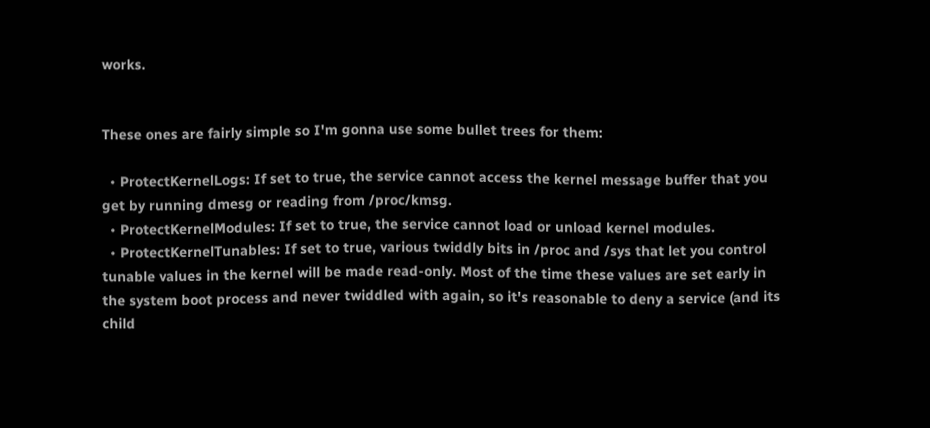works.


These ones are fairly simple so I'm gonna use some bullet trees for them:

  • ProtectKernelLogs: If set to true, the service cannot access the kernel message buffer that you get by running dmesg or reading from /proc/kmsg.
  • ProtectKernelModules: If set to true, the service cannot load or unload kernel modules.
  • ProtectKernelTunables: If set to true, various twiddly bits in /proc and /sys that let you control tunable values in the kernel will be made read-only. Most of the time these values are set early in the system boot process and never twiddled with again, so it's reasonable to deny a service (and its child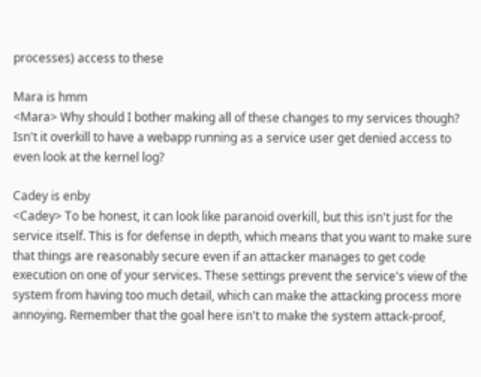processes) access to these

Mara is hmm
<Mara> Why should I bother making all of these changes to my services though? Isn't it overkill to have a webapp running as a service user get denied access to even look at the kernel log?

Cadey is enby
<Cadey> To be honest, it can look like paranoid overkill, but this isn't just for the service itself. This is for defense in depth, which means that you want to make sure that things are reasonably secure even if an attacker manages to get code execution on one of your services. These settings prevent the service's view of the system from having too much detail, which can make the attacking process more annoying. Remember that the goal here isn't to make the system attack-proof,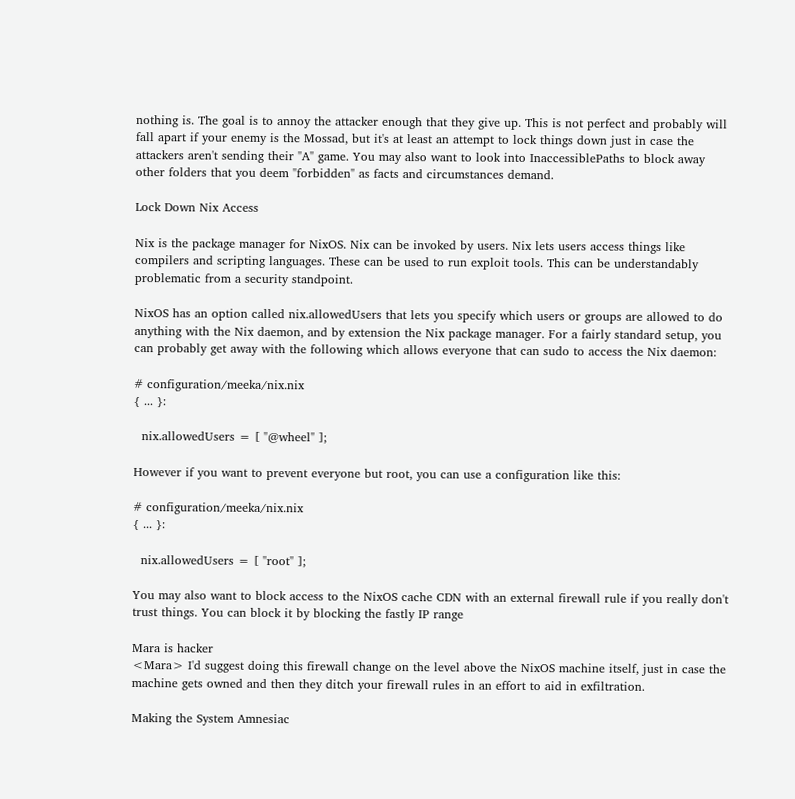nothing is. The goal is to annoy the attacker enough that they give up. This is not perfect and probably will fall apart if your enemy is the Mossad, but it's at least an attempt to lock things down just in case the attackers aren't sending their "A" game. You may also want to look into InaccessiblePaths to block away other folders that you deem "forbidden" as facts and circumstances demand.

Lock Down Nix Access

Nix is the package manager for NixOS. Nix can be invoked by users. Nix lets users access things like compilers and scripting languages. These can be used to run exploit tools. This can be understandably problematic from a security standpoint.

NixOS has an option called nix.allowedUsers that lets you specify which users or groups are allowed to do anything with the Nix daemon, and by extension the Nix package manager. For a fairly standard setup, you can probably get away with the following which allows everyone that can sudo to access the Nix daemon:

# configuration/meeka/nix.nix
{ ... }:

  nix.allowedUsers = [ "@wheel" ];

However if you want to prevent everyone but root, you can use a configuration like this:

# configuration/meeka/nix.nix
{ ... }:

  nix.allowedUsers = [ "root" ];

You may also want to block access to the NixOS cache CDN with an external firewall rule if you really don't trust things. You can block it by blocking the fastly IP range

Mara is hacker
<Mara> I'd suggest doing this firewall change on the level above the NixOS machine itself, just in case the machine gets owned and then they ditch your firewall rules in an effort to aid in exfiltration.

Making the System Amnesiac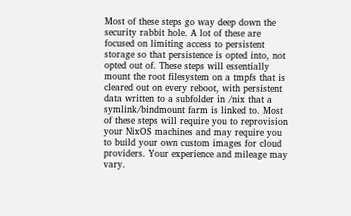Most of these steps go way deep down the security rabbit hole. A lot of these are focused on limiting access to persistent storage so that persistence is opted into, not opted out of. These steps will essentially mount the root filesystem on a tmpfs that is cleared out on every reboot, with persistent data written to a subfolder in /nix that a symlink/bindmount farm is linked to. Most of these steps will require you to reprovision your NixOS machines and may require you to build your own custom images for cloud providers. Your experience and mileage may vary.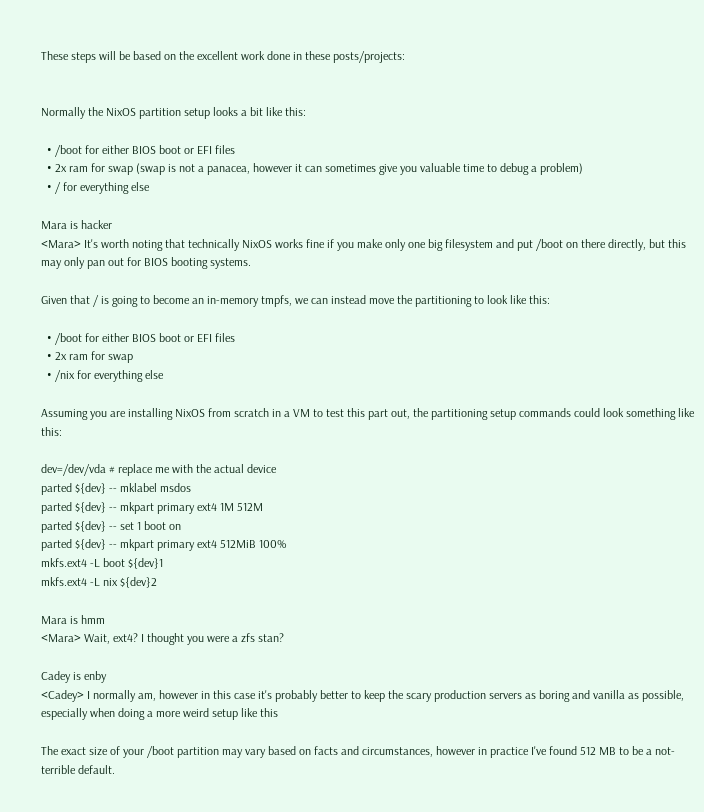These steps will be based on the excellent work done in these posts/projects:


Normally the NixOS partition setup looks a bit like this:

  • /boot for either BIOS boot or EFI files
  • 2x ram for swap (swap is not a panacea, however it can sometimes give you valuable time to debug a problem)
  • / for everything else

Mara is hacker
<Mara> It's worth noting that technically NixOS works fine if you make only one big filesystem and put /boot on there directly, but this may only pan out for BIOS booting systems.

Given that / is going to become an in-memory tmpfs, we can instead move the partitioning to look like this:

  • /boot for either BIOS boot or EFI files
  • 2x ram for swap
  • /nix for everything else

Assuming you are installing NixOS from scratch in a VM to test this part out, the partitioning setup commands could look something like this:

dev=/dev/vda # replace me with the actual device
parted ${dev} -- mklabel msdos
parted ${dev} -- mkpart primary ext4 1M 512M
parted ${dev} -- set 1 boot on
parted ${dev} -- mkpart primary ext4 512MiB 100%
mkfs.ext4 -L boot ${dev}1
mkfs.ext4 -L nix ${dev}2

Mara is hmm
<Mara> Wait, ext4? I thought you were a zfs stan?

Cadey is enby
<Cadey> I normally am, however in this case it's probably better to keep the scary production servers as boring and vanilla as possible, especially when doing a more weird setup like this

The exact size of your /boot partition may vary based on facts and circumstances, however in practice I've found 512 MB to be a not-terrible default.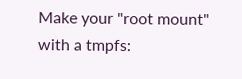Make your "root mount" with a tmpfs: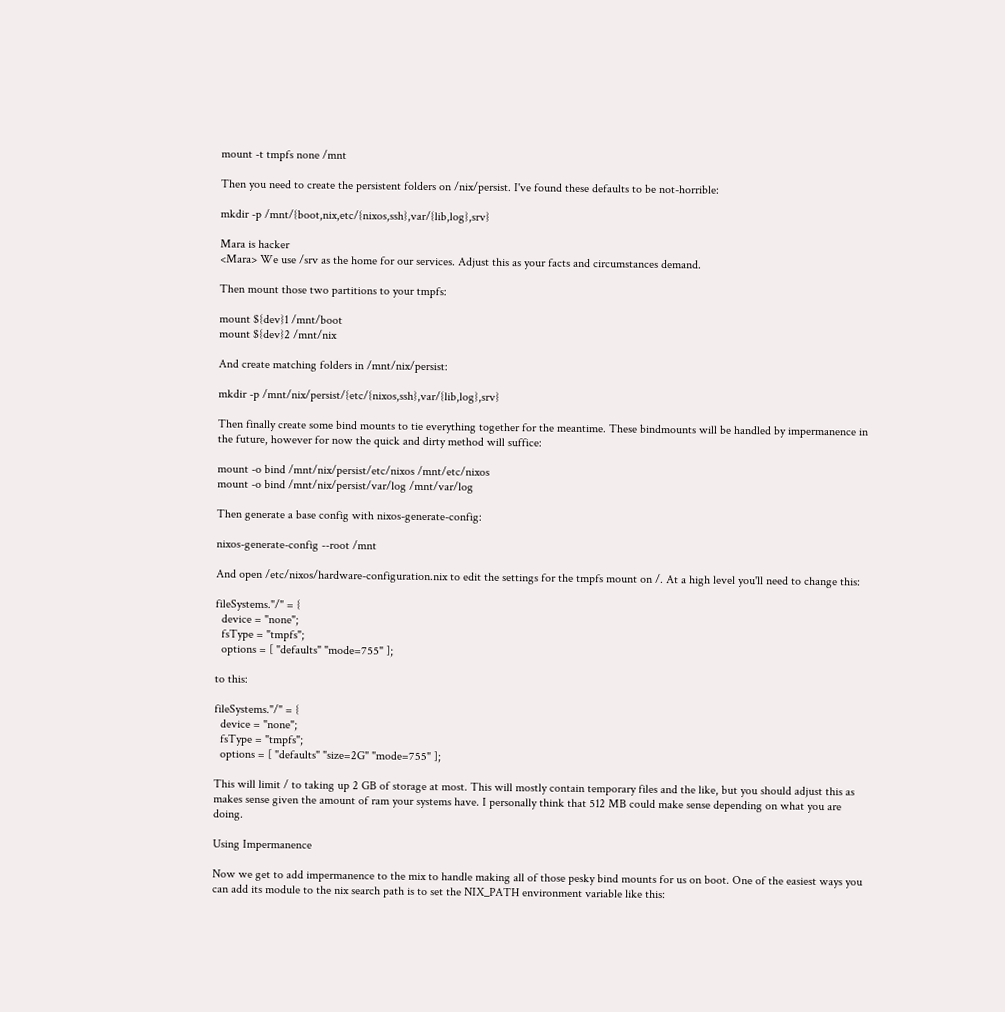mount -t tmpfs none /mnt

Then you need to create the persistent folders on /nix/persist. I've found these defaults to be not-horrible:

mkdir -p /mnt/{boot,nix,etc/{nixos,ssh},var/{lib,log},srv}

Mara is hacker
<Mara> We use /srv as the home for our services. Adjust this as your facts and circumstances demand.

Then mount those two partitions to your tmpfs:

mount ${dev}1 /mnt/boot
mount ${dev}2 /mnt/nix

And create matching folders in /mnt/nix/persist:

mkdir -p /mnt/nix/persist/{etc/{nixos,ssh},var/{lib,log},srv}

Then finally create some bind mounts to tie everything together for the meantime. These bindmounts will be handled by impermanence in the future, however for now the quick and dirty method will suffice:

mount -o bind /mnt/nix/persist/etc/nixos /mnt/etc/nixos
mount -o bind /mnt/nix/persist/var/log /mnt/var/log

Then generate a base config with nixos-generate-config:

nixos-generate-config --root /mnt

And open /etc/nixos/hardware-configuration.nix to edit the settings for the tmpfs mount on /. At a high level you'll need to change this:

fileSystems."/" = {
  device = "none";
  fsType = "tmpfs";
  options = [ "defaults" "mode=755" ];

to this:

fileSystems."/" = {
  device = "none";
  fsType = "tmpfs";
  options = [ "defaults" "size=2G" "mode=755" ];

This will limit / to taking up 2 GB of storage at most. This will mostly contain temporary files and the like, but you should adjust this as makes sense given the amount of ram your systems have. I personally think that 512 MB could make sense depending on what you are doing.

Using Impermanence

Now we get to add impermanence to the mix to handle making all of those pesky bind mounts for us on boot. One of the easiest ways you can add its module to the nix search path is to set the NIX_PATH environment variable like this: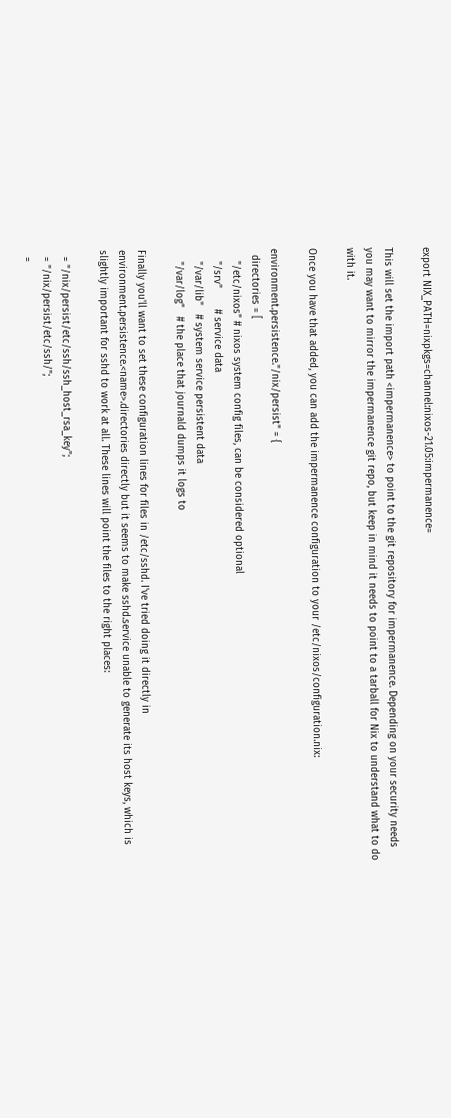export NIX_PATH=nixpkgs=channel:nixos-21.05:impermanence=

This will set the import path <impermanence> to point to the git repository for impermanence. Depending on your security needs you may want to mirror the impermanence git repo, but keep in mind it needs to point to a tarball for Nix to understand what to do with it.

Once you have that added, you can add the impermanence configuration to your /etc/nixos/configuration.nix:

environment.persistence."/nix/persist" = {
  directories = [
    "/etc/nixos" # nixos system config files, can be considered optional
    "/srv"       # service data
    "/var/lib"   # system service persistent data
    "/var/log"   # the place that journald dumps it logs to

Finally you'll want to set these configuration lines for files in /etc/sshd. I've tried doing it directly in environment.persistence.<name>.directories directly but it seems to make sshd.service unable to generate its host keys, which is slightly important for sshd to work at all. These lines will point the files to the right places:

  = "/nix/persist/etc/ssh/ssh_host_rsa_key";
  = "/nix/persist/etc/ssh/";
  =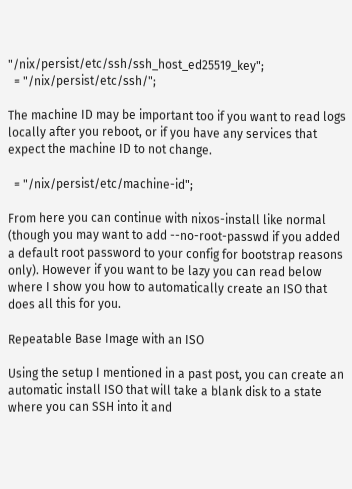"/nix/persist/etc/ssh/ssh_host_ed25519_key";
  = "/nix/persist/etc/ssh/";

The machine ID may be important too if you want to read logs locally after you reboot, or if you have any services that expect the machine ID to not change.

  = "/nix/persist/etc/machine-id";

From here you can continue with nixos-install like normal (though you may want to add --no-root-passwd if you added a default root password to your config for bootstrap reasons only). However if you want to be lazy you can read below where I show you how to automatically create an ISO that does all this for you.

Repeatable Base Image with an ISO

Using the setup I mentioned in a past post, you can create an automatic install ISO that will take a blank disk to a state where you can SSH into it and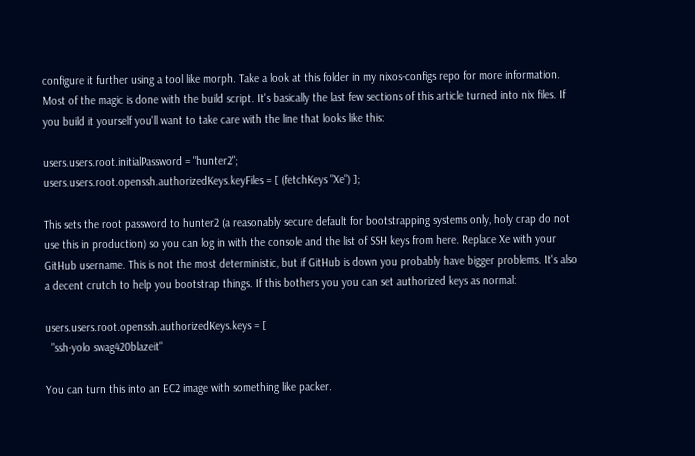configure it further using a tool like morph. Take a look at this folder in my nixos-configs repo for more information. Most of the magic is done with the build script. It's basically the last few sections of this article turned into nix files. If you build it yourself you'll want to take care with the line that looks like this:

users.users.root.initialPassword = "hunter2";
users.users.root.openssh.authorizedKeys.keyFiles = [ (fetchKeys "Xe") ];

This sets the root password to hunter2 (a reasonably secure default for bootstrapping systems only, holy crap do not use this in production) so you can log in with the console and the list of SSH keys from here. Replace Xe with your GitHub username. This is not the most deterministic, but if GitHub is down you probably have bigger problems. It's also a decent crutch to help you bootstrap things. If this bothers you you can set authorized keys as normal:

users.users.root.openssh.authorizedKeys.keys = [
  "ssh-yolo swag420blazeit"

You can turn this into an EC2 image with something like packer.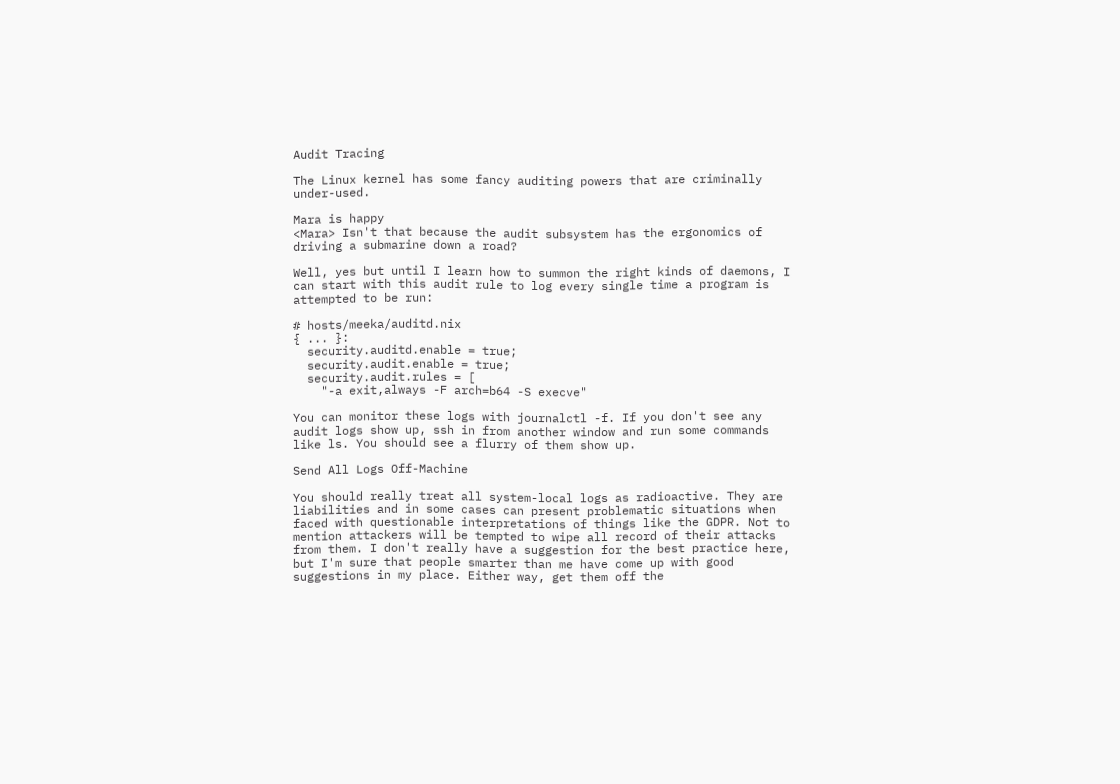Audit Tracing

The Linux kernel has some fancy auditing powers that are criminally under-used.

Mara is happy
<Mara> Isn't that because the audit subsystem has the ergonomics of driving a submarine down a road?

Well, yes but until I learn how to summon the right kinds of daemons, I can start with this audit rule to log every single time a program is attempted to be run:

# hosts/meeka/auditd.nix
{ ... }:
  security.auditd.enable = true;
  security.audit.enable = true;
  security.audit.rules = [
    "-a exit,always -F arch=b64 -S execve"

You can monitor these logs with journalctl -f. If you don't see any audit logs show up, ssh in from another window and run some commands like ls. You should see a flurry of them show up.

Send All Logs Off-Machine

You should really treat all system-local logs as radioactive. They are liabilities and in some cases can present problematic situations when faced with questionable interpretations of things like the GDPR. Not to mention attackers will be tempted to wipe all record of their attacks from them. I don't really have a suggestion for the best practice here, but I'm sure that people smarter than me have come up with good suggestions in my place. Either way, get them off the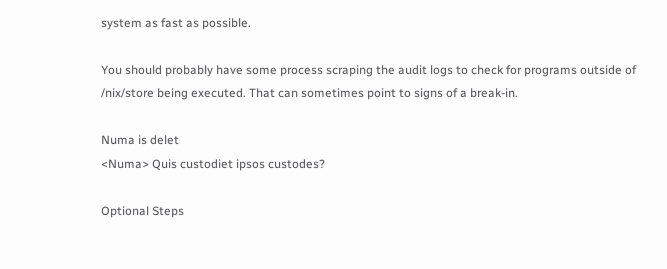system as fast as possible.

You should probably have some process scraping the audit logs to check for programs outside of /nix/store being executed. That can sometimes point to signs of a break-in.

Numa is delet
<Numa> Quis custodiet ipsos custodes?

Optional Steps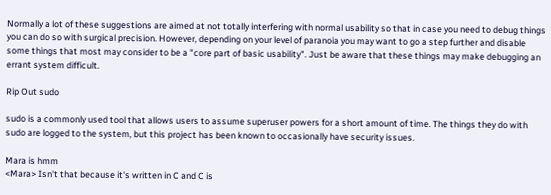Normally a lot of these suggestions are aimed at not totally interfering with normal usability so that in case you need to debug things you can do so with surgical precision. However, depending on your level of paranoia you may want to go a step further and disable some things that most may consider to be a "core part of basic usability". Just be aware that these things may make debugging an errant system difficult.

Rip Out sudo

sudo is a commonly used tool that allows users to assume superuser powers for a short amount of time. The things they do with sudo are logged to the system, but this project has been known to occasionally have security issues.

Mara is hmm
<Mara> Isn't that because it's written in C and C is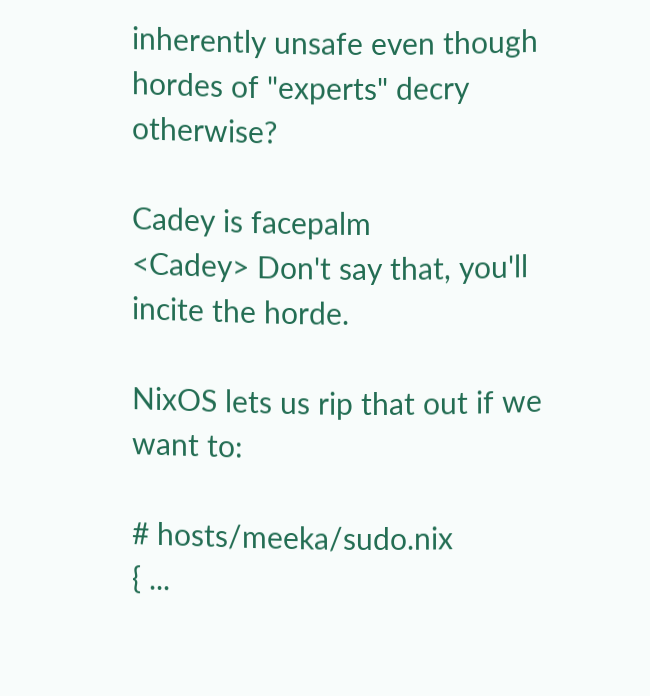inherently unsafe even though hordes of "experts" decry otherwise?

Cadey is facepalm
<Cadey> Don't say that, you'll incite the horde.

NixOS lets us rip that out if we want to:

# hosts/meeka/sudo.nix
{ ...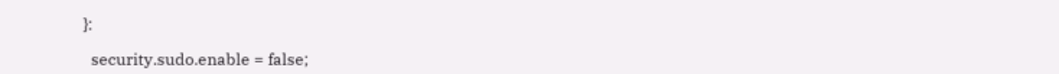}:

  security.sudo.enable = false;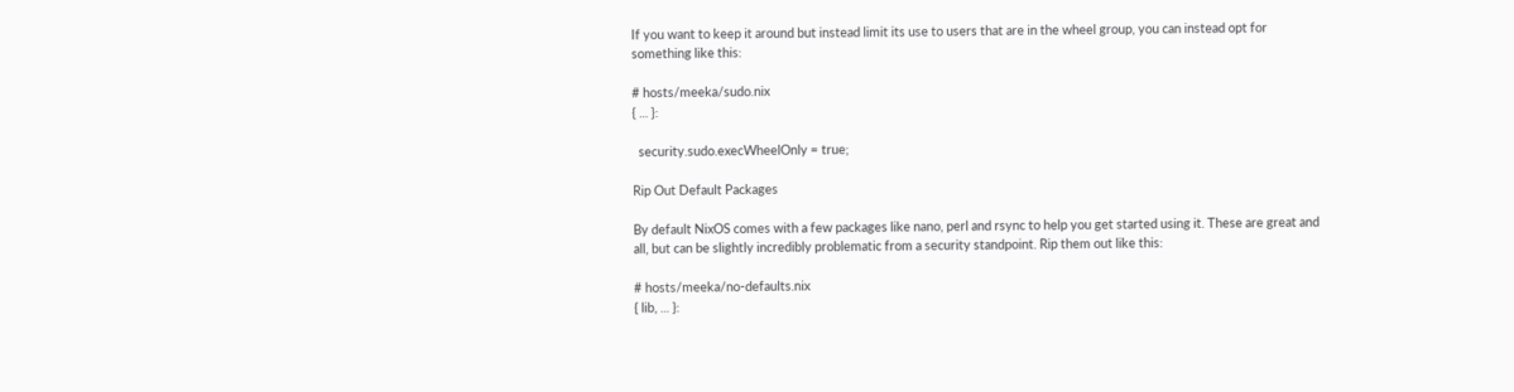If you want to keep it around but instead limit its use to users that are in the wheel group, you can instead opt for something like this:

# hosts/meeka/sudo.nix
{ ... }:

  security.sudo.execWheelOnly = true;

Rip Out Default Packages

By default NixOS comes with a few packages like nano, perl and rsync to help you get started using it. These are great and all, but can be slightly incredibly problematic from a security standpoint. Rip them out like this:

# hosts/meeka/no-defaults.nix
{ lib, ... }: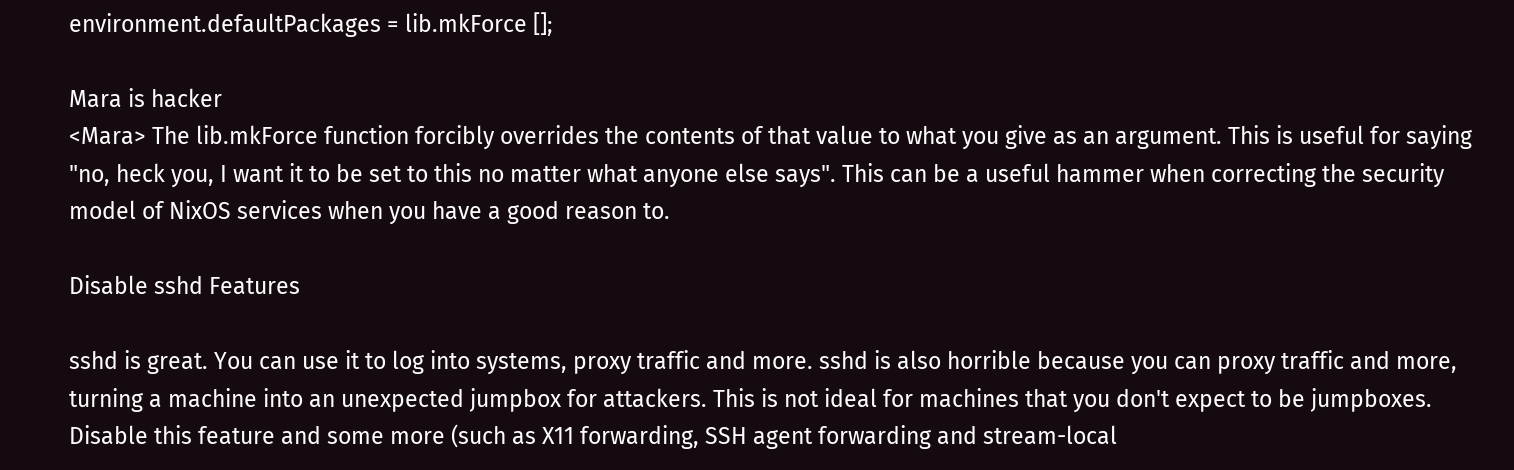environment.defaultPackages = lib.mkForce [];

Mara is hacker
<Mara> The lib.mkForce function forcibly overrides the contents of that value to what you give as an argument. This is useful for saying "no, heck you, I want it to be set to this no matter what anyone else says". This can be a useful hammer when correcting the security model of NixOS services when you have a good reason to.

Disable sshd Features

sshd is great. You can use it to log into systems, proxy traffic and more. sshd is also horrible because you can proxy traffic and more, turning a machine into an unexpected jumpbox for attackers. This is not ideal for machines that you don't expect to be jumpboxes. Disable this feature and some more (such as X11 forwarding, SSH agent forwarding and stream-local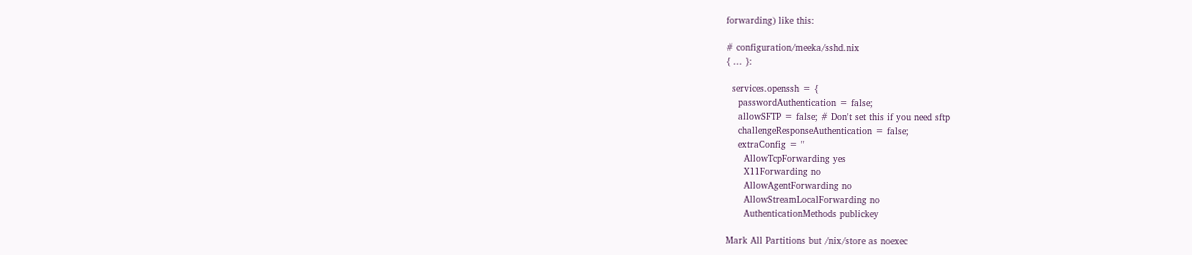forwarding) like this:

# configuration/meeka/sshd.nix
{ ... }:

  services.openssh = {
    passwordAuthentication = false;
    allowSFTP = false; # Don't set this if you need sftp
    challengeResponseAuthentication = false;
    extraConfig = ''
      AllowTcpForwarding yes
      X11Forwarding no
      AllowAgentForwarding no
      AllowStreamLocalForwarding no
      AuthenticationMethods publickey

Mark All Partitions but /nix/store as noexec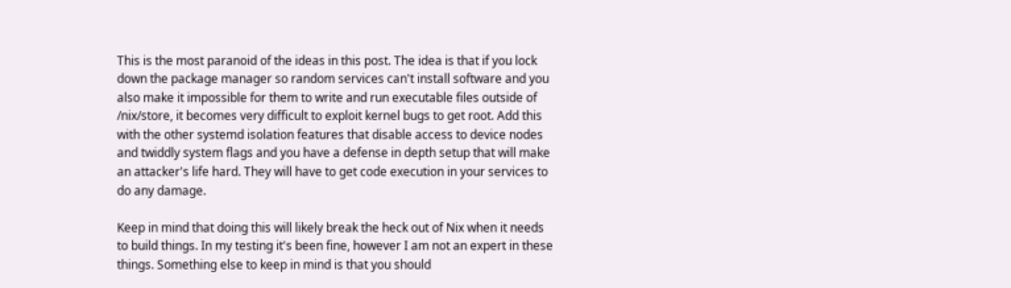This is the most paranoid of the ideas in this post. The idea is that if you lock down the package manager so random services can't install software and you also make it impossible for them to write and run executable files outside of /nix/store, it becomes very difficult to exploit kernel bugs to get root. Add this with the other systemd isolation features that disable access to device nodes and twiddly system flags and you have a defense in depth setup that will make an attacker's life hard. They will have to get code execution in your services to do any damage.

Keep in mind that doing this will likely break the heck out of Nix when it needs to build things. In my testing it's been fine, however I am not an expert in these things. Something else to keep in mind is that you should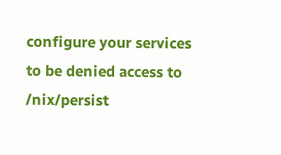configure your services to be denied access to /nix/persist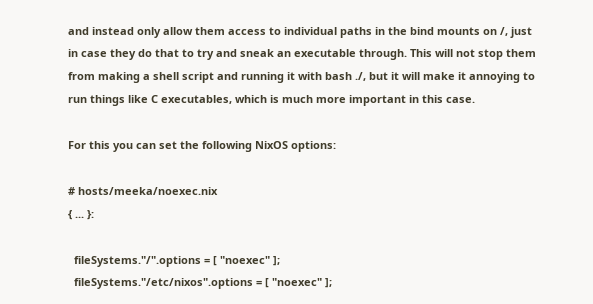and instead only allow them access to individual paths in the bind mounts on /, just in case they do that to try and sneak an executable through. This will not stop them from making a shell script and running it with bash ./, but it will make it annoying to run things like C executables, which is much more important in this case.

For this you can set the following NixOS options:

# hosts/meeka/noexec.nix
{ ... }:

  fileSystems."/".options = [ "noexec" ];
  fileSystems."/etc/nixos".options = [ "noexec" ];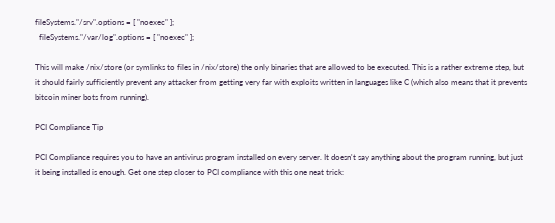fileSystems."/srv".options = [ "noexec" ];
  fileSystems."/var/log".options = [ "noexec" ];

This will make /nix/store (or symlinks to files in /nix/store) the only binaries that are allowed to be executed. This is a rather extreme step, but it should fairly sufficiently prevent any attacker from getting very far with exploits written in languages like C (which also means that it prevents bitcoin miner bots from running).

PCI Compliance Tip

PCI Compliance requires you to have an antivirus program installed on every server. It doesn't say anything about the program running, but just it being installed is enough. Get one step closer to PCI compliance with this one neat trick: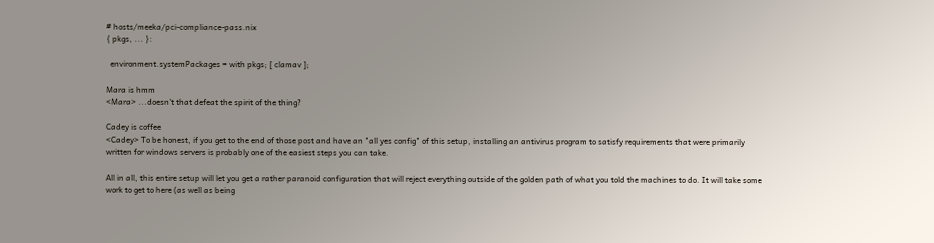# hosts/meeka/pci-compliance-pass.nix
{ pkgs, ... }:

  environment.systemPackages = with pkgs; [ clamav ];

Mara is hmm
<Mara> ...doesn't that defeat the spirit of the thing?

Cadey is coffee
<Cadey> To be honest, if you get to the end of those post and have an "all yes config" of this setup, installing an antivirus program to satisfy requirements that were primarily written for windows servers is probably one of the easiest steps you can take.

All in all, this entire setup will let you get a rather paranoid configuration that will reject everything outside of the golden path of what you told the machines to do. It will take some work to get to here (as well as being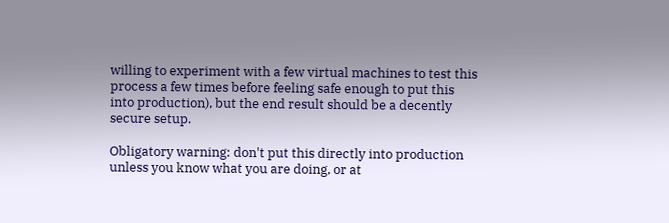willing to experiment with a few virtual machines to test this process a few times before feeling safe enough to put this into production), but the end result should be a decently secure setup.

Obligatory warning: don't put this directly into production unless you know what you are doing, or at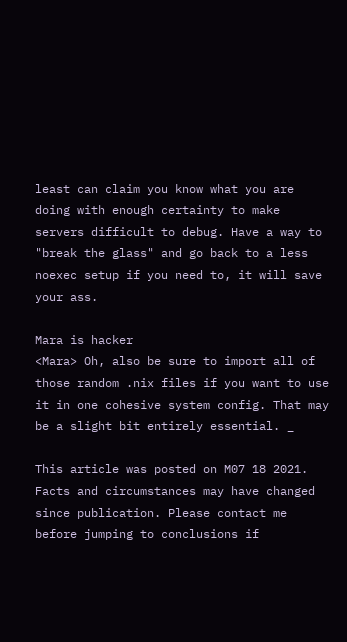least can claim you know what you are doing with enough certainty to make servers difficult to debug. Have a way to "break the glass" and go back to a less noexec setup if you need to, it will save your ass.

Mara is hacker
<Mara> Oh, also be sure to import all of those random .nix files if you want to use it in one cohesive system config. That may be a slight bit entirely essential. _

This article was posted on M07 18 2021. Facts and circumstances may have changed since publication. Please contact me before jumping to conclusions if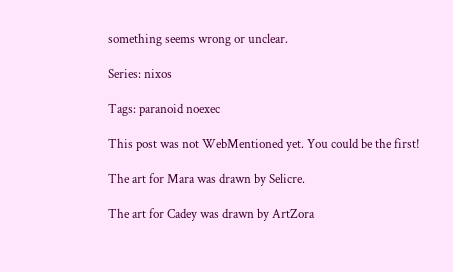something seems wrong or unclear.

Series: nixos

Tags: paranoid noexec

This post was not WebMentioned yet. You could be the first!

The art for Mara was drawn by Selicre.

The art for Cadey was drawn by ArtZora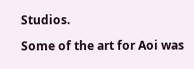Studios.

Some of the art for Aoi was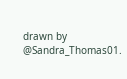drawn by @Sandra_Thomas01.